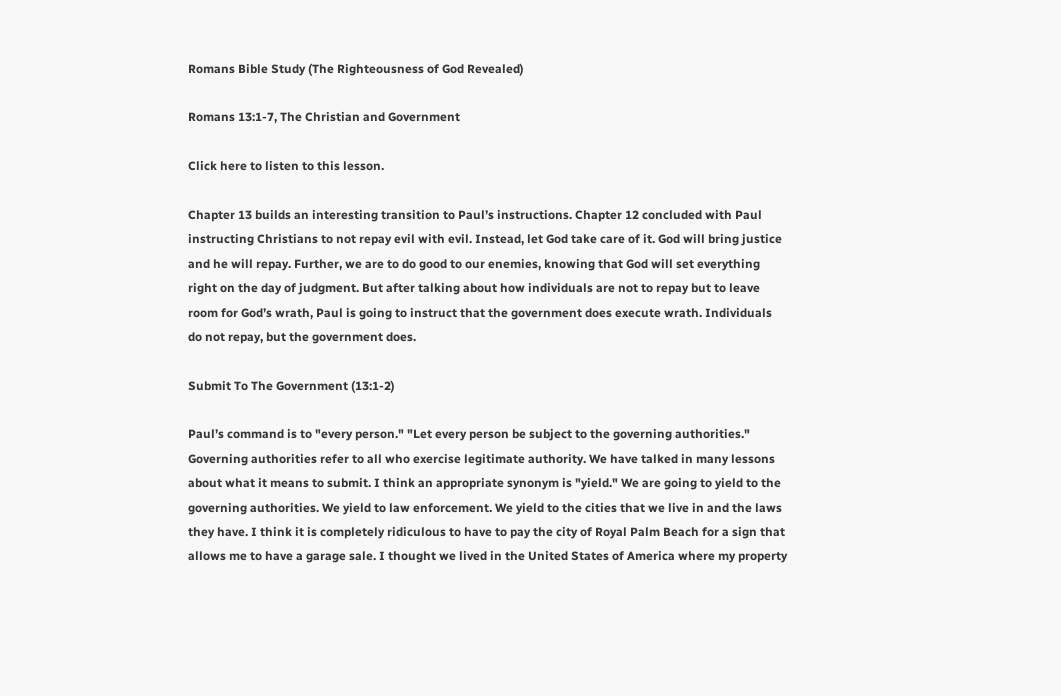Romans Bible Study (The Righteousness of God Revealed)

Romans 13:1-7, The Christian and Government

Click here to listen to this lesson.

Chapter 13 builds an interesting transition to Paul’s instructions. Chapter 12 concluded with Paul instructing Christians to not repay evil with evil. Instead, let God take care of it. God will bring justice and he will repay. Further, we are to do good to our enemies, knowing that God will set everything right on the day of judgment. But after talking about how individuals are not to repay but to leave room for God’s wrath, Paul is going to instruct that the government does execute wrath. Individuals do not repay, but the government does.

Submit To The Government (13:1-2)

Paul’s command is to "every person." "Let every person be subject to the governing authorities." Governing authorities refer to all who exercise legitimate authority. We have talked in many lessons about what it means to submit. I think an appropriate synonym is "yield." We are going to yield to the governing authorities. We yield to law enforcement. We yield to the cities that we live in and the laws they have. I think it is completely ridiculous to have to pay the city of Royal Palm Beach for a sign that allows me to have a garage sale. I thought we lived in the United States of America where my property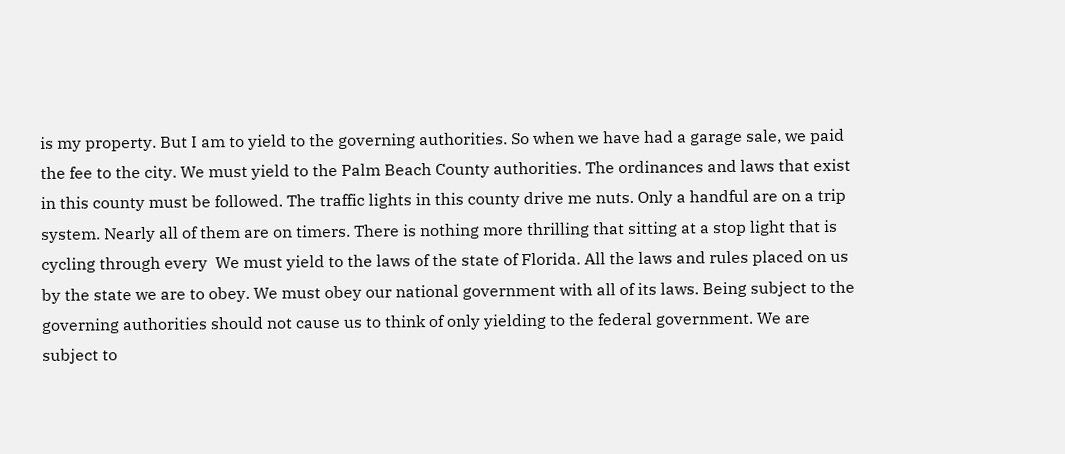is my property. But I am to yield to the governing authorities. So when we have had a garage sale, we paid the fee to the city. We must yield to the Palm Beach County authorities. The ordinances and laws that exist in this county must be followed. The traffic lights in this county drive me nuts. Only a handful are on a trip system. Nearly all of them are on timers. There is nothing more thrilling that sitting at a stop light that is cycling through every  We must yield to the laws of the state of Florida. All the laws and rules placed on us by the state we are to obey. We must obey our national government with all of its laws. Being subject to the governing authorities should not cause us to think of only yielding to the federal government. We are subject to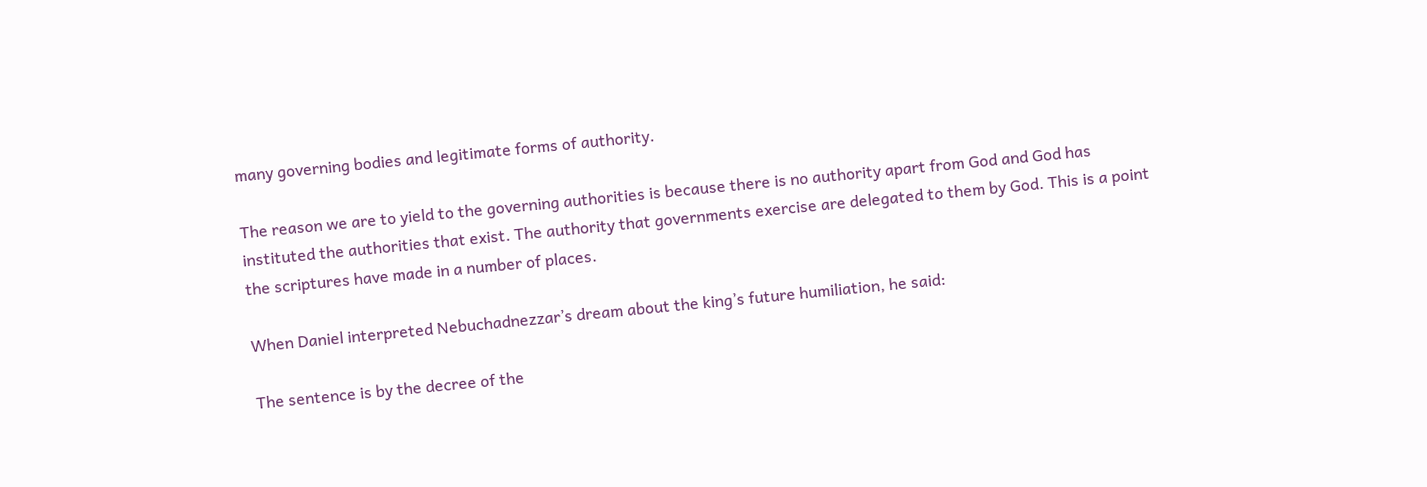many governing bodies and legitimate forms of authority.

The reason we are to yield to the governing authorities is because there is no authority apart from God and God has instituted the authorities that exist. The authority that governments exercise are delegated to them by God. This is a point the scriptures have made in a number of places.

When Daniel interpreted Nebuchadnezzar’s dream about the king’s future humiliation, he said:

The sentence is by the decree of the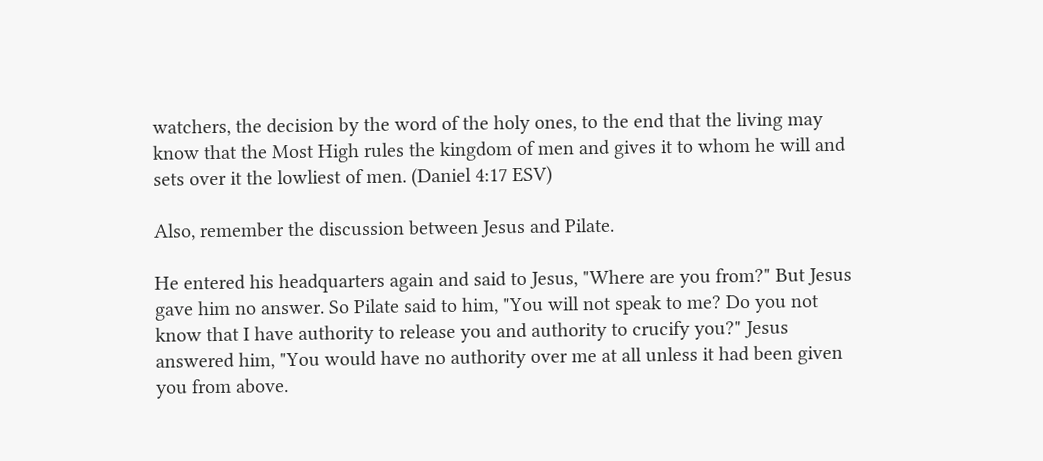watchers, the decision by the word of the holy ones, to the end that the living may know that the Most High rules the kingdom of men and gives it to whom he will and sets over it the lowliest of men. (Daniel 4:17 ESV)

Also, remember the discussion between Jesus and Pilate.

He entered his headquarters again and said to Jesus, "Where are you from?" But Jesus gave him no answer. So Pilate said to him, "You will not speak to me? Do you not know that I have authority to release you and authority to crucify you?" Jesus answered him, "You would have no authority over me at all unless it had been given you from above.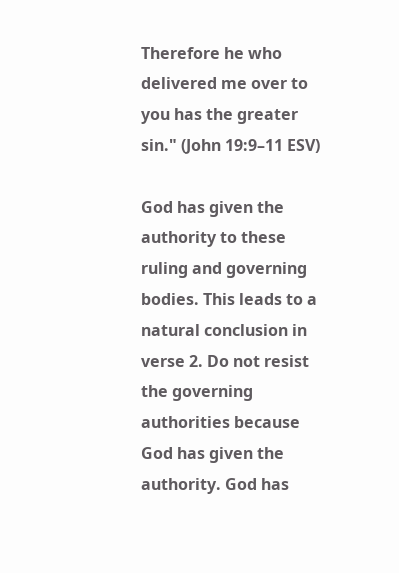Therefore he who delivered me over to you has the greater sin." (John 19:9–11 ESV)

God has given the authority to these ruling and governing bodies. This leads to a natural conclusion in verse 2. Do not resist the governing authorities because God has given the authority. God has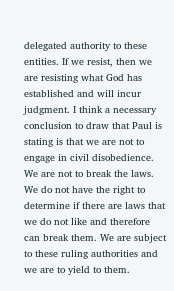delegated authority to these entities. If we resist, then we are resisting what God has established and will incur judgment. I think a necessary conclusion to draw that Paul is stating is that we are not to engage in civil disobedience. We are not to break the laws. We do not have the right to determine if there are laws that we do not like and therefore can break them. We are subject to these ruling authorities and we are to yield to them.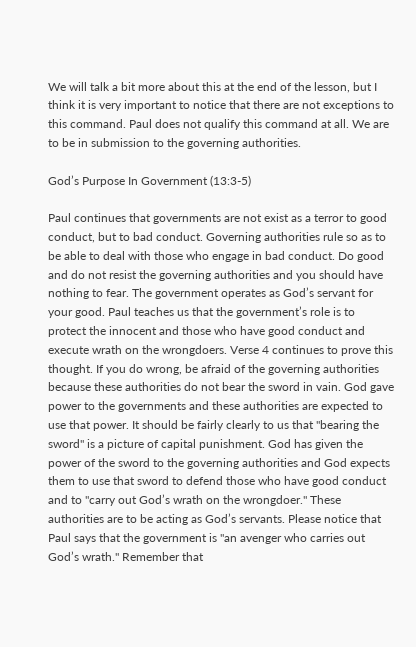We will talk a bit more about this at the end of the lesson, but I think it is very important to notice that there are not exceptions to this command. Paul does not qualify this command at all. We are to be in submission to the governing authorities.

God’s Purpose In Government (13:3-5)

Paul continues that governments are not exist as a terror to good conduct, but to bad conduct. Governing authorities rule so as to be able to deal with those who engage in bad conduct. Do good and do not resist the governing authorities and you should have nothing to fear. The government operates as God’s servant for your good. Paul teaches us that the government’s role is to protect the innocent and those who have good conduct and execute wrath on the wrongdoers. Verse 4 continues to prove this thought. If you do wrong, be afraid of the governing authorities because these authorities do not bear the sword in vain. God gave power to the governments and these authorities are expected to use that power. It should be fairly clearly to us that "bearing the sword" is a picture of capital punishment. God has given the power of the sword to the governing authorities and God expects them to use that sword to defend those who have good conduct and to "carry out God’s wrath on the wrongdoer." These authorities are to be acting as God’s servants. Please notice that Paul says that the government is "an avenger who carries out God’s wrath." Remember that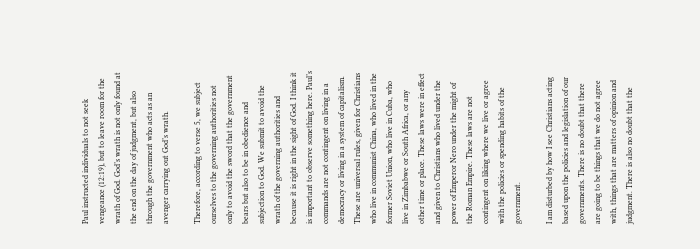Paul instructed individuals to not seek vengeance (12:19), but to leave room for the wrath of God. God’s wrath is not only found at the end on the day of judgment, but also through the government who acts as an avenger carrying out God’s wrath.

Therefore, according to verse 5, we subject ourselves to the governing authorities not only to avoid the sword that the government bears but also to be in obedience and subjection to God. We submit to avoid the wrath of the governing authorities and because it is right in the sight of God. I think it is important to observe something here. Paul’s commands are not contingent on living in a democracy or living in a system of capitalism. These are universal rules, given for Christians who live in communist China, who lived in the former Soviet Union, who live in Cuba, who live in Zimbabwe or South Africa, or any other time or place. These laws were in effect and given to Christians who lived under the power of Emperor Nero under the might of the Roman Empire. These laws are not contingent on liking where we live or agree with the policies or spending habits of the government.

I am disturbed by how I see Christians acting based upon the policies and legislation of our governments. There is no doubt that there are going to be things that we do not agree with, things that are matters of opinion and judgment. There is also no doubt that the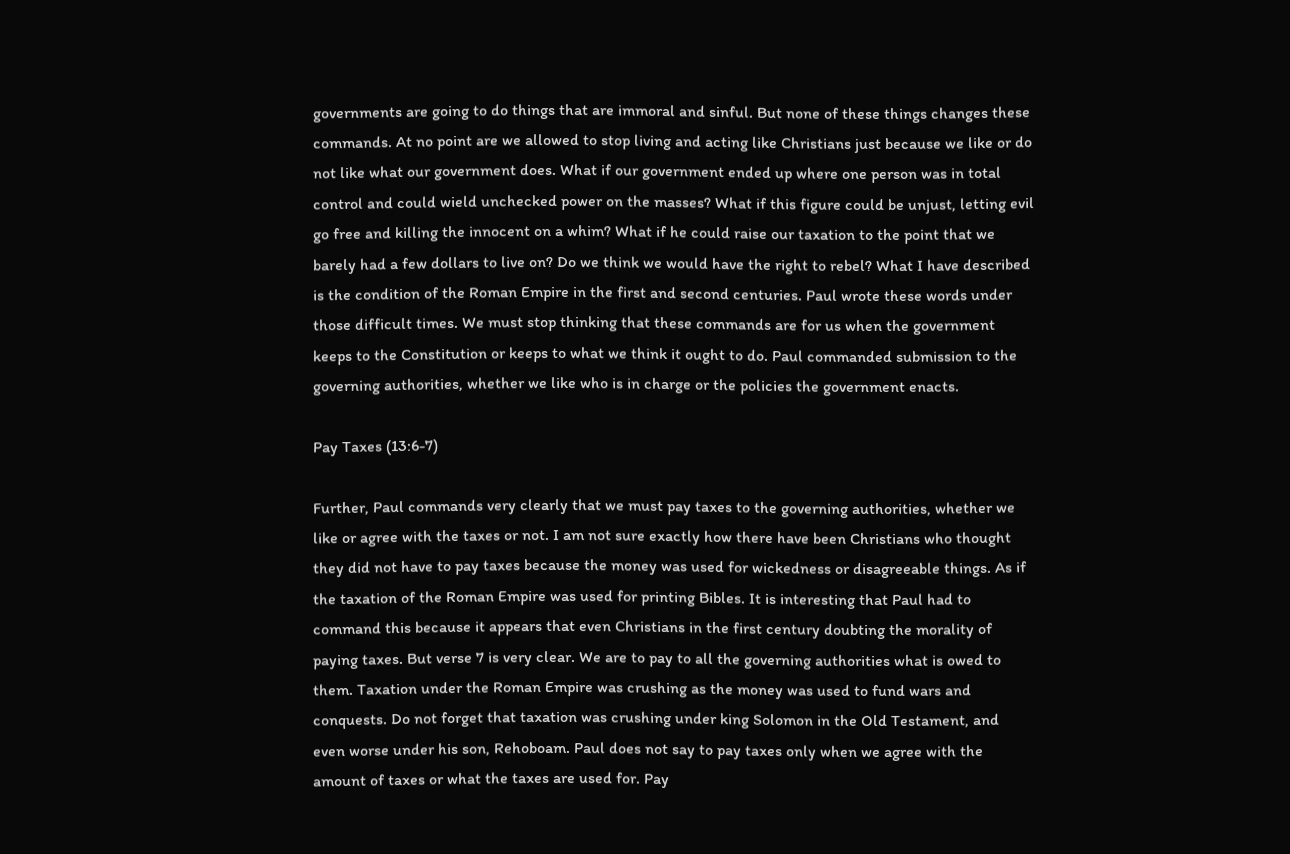governments are going to do things that are immoral and sinful. But none of these things changes these commands. At no point are we allowed to stop living and acting like Christians just because we like or do not like what our government does. What if our government ended up where one person was in total control and could wield unchecked power on the masses? What if this figure could be unjust, letting evil go free and killing the innocent on a whim? What if he could raise our taxation to the point that we barely had a few dollars to live on? Do we think we would have the right to rebel? What I have described is the condition of the Roman Empire in the first and second centuries. Paul wrote these words under those difficult times. We must stop thinking that these commands are for us when the government keeps to the Constitution or keeps to what we think it ought to do. Paul commanded submission to the governing authorities, whether we like who is in charge or the policies the government enacts.

Pay Taxes (13:6-7)

Further, Paul commands very clearly that we must pay taxes to the governing authorities, whether we like or agree with the taxes or not. I am not sure exactly how there have been Christians who thought they did not have to pay taxes because the money was used for wickedness or disagreeable things. As if the taxation of the Roman Empire was used for printing Bibles. It is interesting that Paul had to command this because it appears that even Christians in the first century doubting the morality of paying taxes. But verse 7 is very clear. We are to pay to all the governing authorities what is owed to them. Taxation under the Roman Empire was crushing as the money was used to fund wars and conquests. Do not forget that taxation was crushing under king Solomon in the Old Testament, and even worse under his son, Rehoboam. Paul does not say to pay taxes only when we agree with the amount of taxes or what the taxes are used for. Pay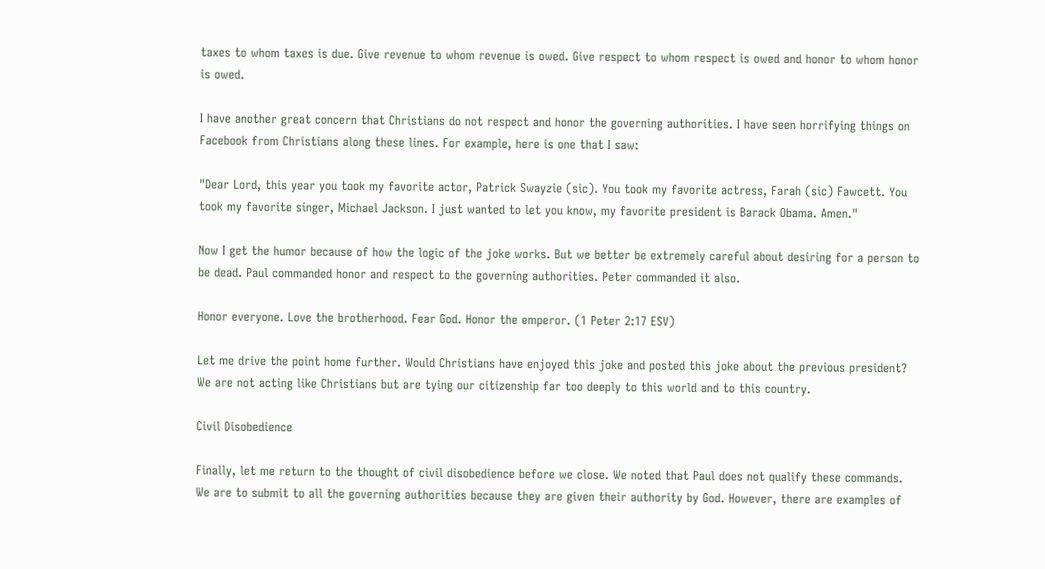taxes to whom taxes is due. Give revenue to whom revenue is owed. Give respect to whom respect is owed and honor to whom honor is owed.

I have another great concern that Christians do not respect and honor the governing authorities. I have seen horrifying things on Facebook from Christians along these lines. For example, here is one that I saw:

"Dear Lord, this year you took my favorite actor, Patrick Swayzie (sic). You took my favorite actress, Farah (sic) Fawcett. You took my favorite singer, Michael Jackson. I just wanted to let you know, my favorite president is Barack Obama. Amen."

Now I get the humor because of how the logic of the joke works. But we better be extremely careful about desiring for a person to be dead. Paul commanded honor and respect to the governing authorities. Peter commanded it also.

Honor everyone. Love the brotherhood. Fear God. Honor the emperor. (1 Peter 2:17 ESV)

Let me drive the point home further. Would Christians have enjoyed this joke and posted this joke about the previous president? We are not acting like Christians but are tying our citizenship far too deeply to this world and to this country.

Civil Disobedience

Finally, let me return to the thought of civil disobedience before we close. We noted that Paul does not qualify these commands. We are to submit to all the governing authorities because they are given their authority by God. However, there are examples of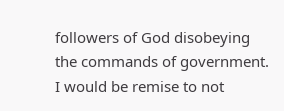followers of God disobeying the commands of government. I would be remise to not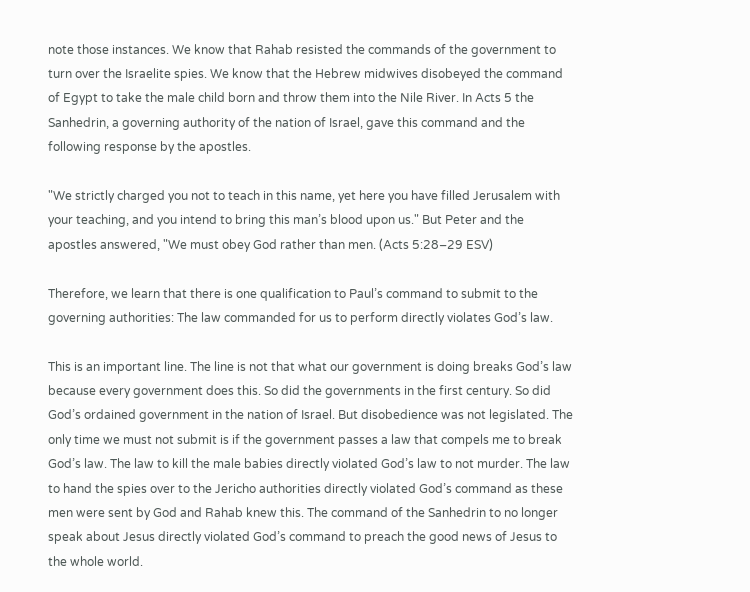note those instances. We know that Rahab resisted the commands of the government to turn over the Israelite spies. We know that the Hebrew midwives disobeyed the command of Egypt to take the male child born and throw them into the Nile River. In Acts 5 the Sanhedrin, a governing authority of the nation of Israel, gave this command and the following response by the apostles.

"We strictly charged you not to teach in this name, yet here you have filled Jerusalem with your teaching, and you intend to bring this man’s blood upon us." But Peter and the apostles answered, "We must obey God rather than men. (Acts 5:28–29 ESV)

Therefore, we learn that there is one qualification to Paul’s command to submit to the governing authorities: The law commanded for us to perform directly violates God’s law.

This is an important line. The line is not that what our government is doing breaks God’s law because every government does this. So did the governments in the first century. So did God’s ordained government in the nation of Israel. But disobedience was not legislated. The only time we must not submit is if the government passes a law that compels me to break God’s law. The law to kill the male babies directly violated God’s law to not murder. The law to hand the spies over to the Jericho authorities directly violated God’s command as these men were sent by God and Rahab knew this. The command of the Sanhedrin to no longer speak about Jesus directly violated God’s command to preach the good news of Jesus to the whole world.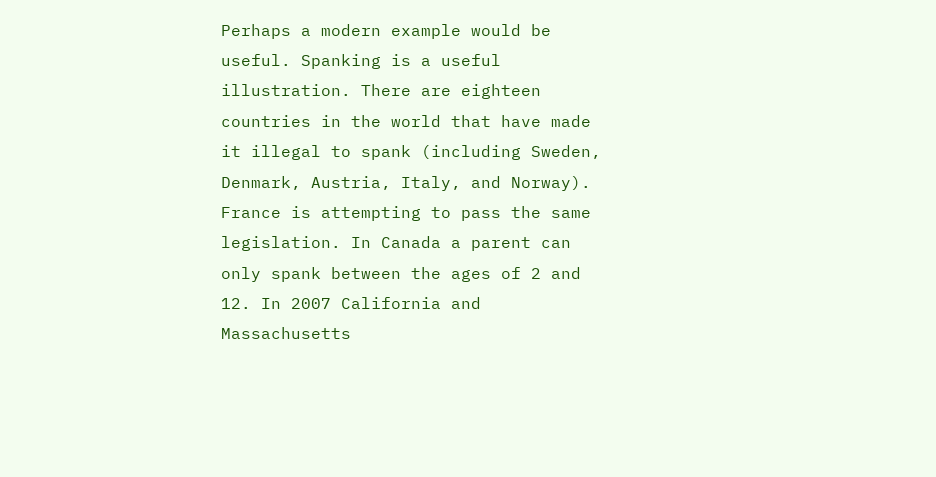Perhaps a modern example would be useful. Spanking is a useful illustration. There are eighteen countries in the world that have made it illegal to spank (including Sweden, Denmark, Austria, Italy, and Norway). France is attempting to pass the same legislation. In Canada a parent can only spank between the ages of 2 and 12. In 2007 California and Massachusetts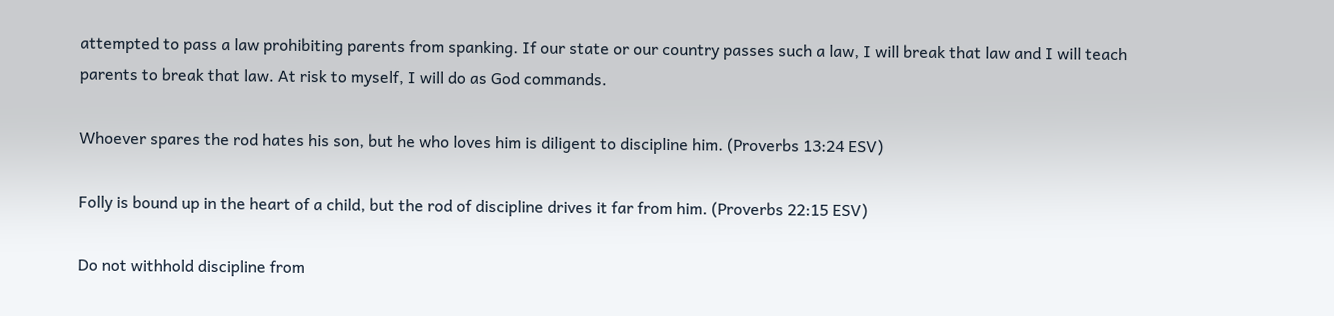attempted to pass a law prohibiting parents from spanking. If our state or our country passes such a law, I will break that law and I will teach parents to break that law. At risk to myself, I will do as God commands.

Whoever spares the rod hates his son, but he who loves him is diligent to discipline him. (Proverbs 13:24 ESV)

Folly is bound up in the heart of a child, but the rod of discipline drives it far from him. (Proverbs 22:15 ESV)

Do not withhold discipline from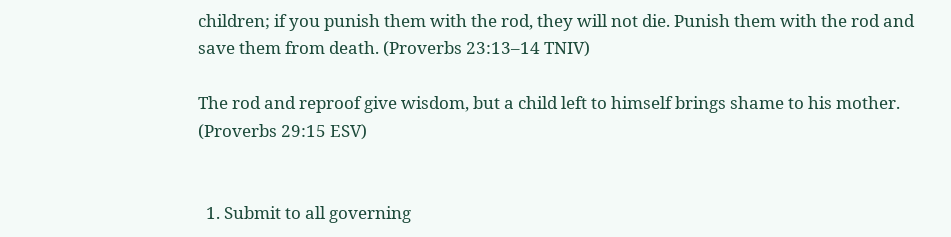children; if you punish them with the rod, they will not die. Punish them with the rod and save them from death. (Proverbs 23:13–14 TNIV)

The rod and reproof give wisdom, but a child left to himself brings shame to his mother. (Proverbs 29:15 ESV)


  1. Submit to all governing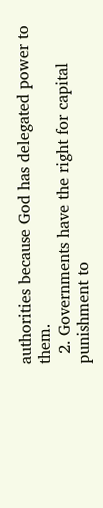authorities because God has delegated power to them.
  2. Governments have the right for capital punishment to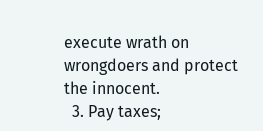execute wrath on wrongdoers and protect the innocent.
  3. Pay taxes;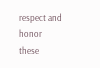respect and honor these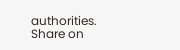authorities.
Share on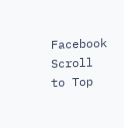Facebook
Scroll to Top